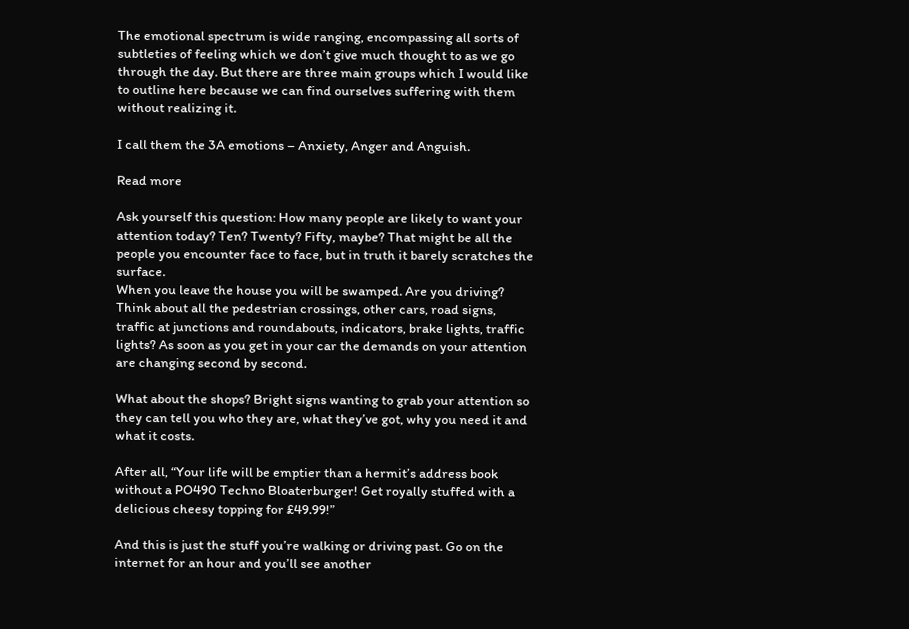The emotional spectrum is wide ranging, encompassing all sorts of subtleties of feeling which we don’t give much thought to as we go through the day. But there are three main groups which I would like to outline here because we can find ourselves suffering with them without realizing it.

I call them the 3A emotions – Anxiety, Anger and Anguish.

Read more

Ask yourself this question: How many people are likely to want your attention today? Ten? Twenty? Fifty, maybe? That might be all the people you encounter face to face, but in truth it barely scratches the surface.
When you leave the house you will be swamped. Are you driving? Think about all the pedestrian crossings, other cars, road signs, traffic at junctions and roundabouts, indicators, brake lights, traffic lights? As soon as you get in your car the demands on your attention are changing second by second.

What about the shops? Bright signs wanting to grab your attention so they can tell you who they are, what they’ve got, why you need it and what it costs.

After all, “Your life will be emptier than a hermit’s address book without a PO490 Techno Bloaterburger! Get royally stuffed with a delicious cheesy topping for £49.99!”

And this is just the stuff you’re walking or driving past. Go on the internet for an hour and you’ll see another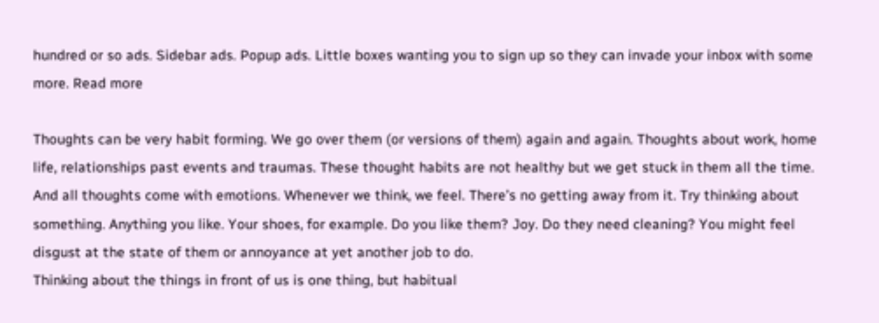hundred or so ads. Sidebar ads. Popup ads. Little boxes wanting you to sign up so they can invade your inbox with some more. Read more

Thoughts can be very habit forming. We go over them (or versions of them) again and again. Thoughts about work, home life, relationships past events and traumas. These thought habits are not healthy but we get stuck in them all the time.
And all thoughts come with emotions. Whenever we think, we feel. There’s no getting away from it. Try thinking about something. Anything you like. Your shoes, for example. Do you like them? Joy. Do they need cleaning? You might feel disgust at the state of them or annoyance at yet another job to do.
Thinking about the things in front of us is one thing, but habitual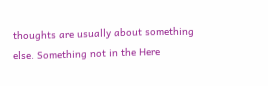thoughts are usually about something else. Something not in the Here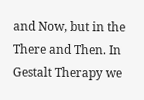and Now, but in the There and Then. In Gestalt Therapy we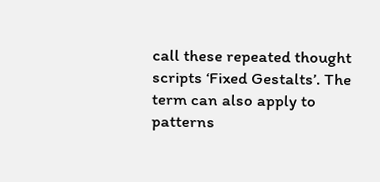call these repeated thought scripts ‘Fixed Gestalts’. The term can also apply to patterns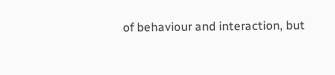of behaviour and interaction, but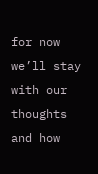for now we’ll stay with our thoughts and how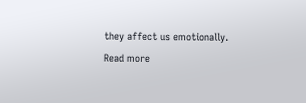they affect us emotionally.
Read more